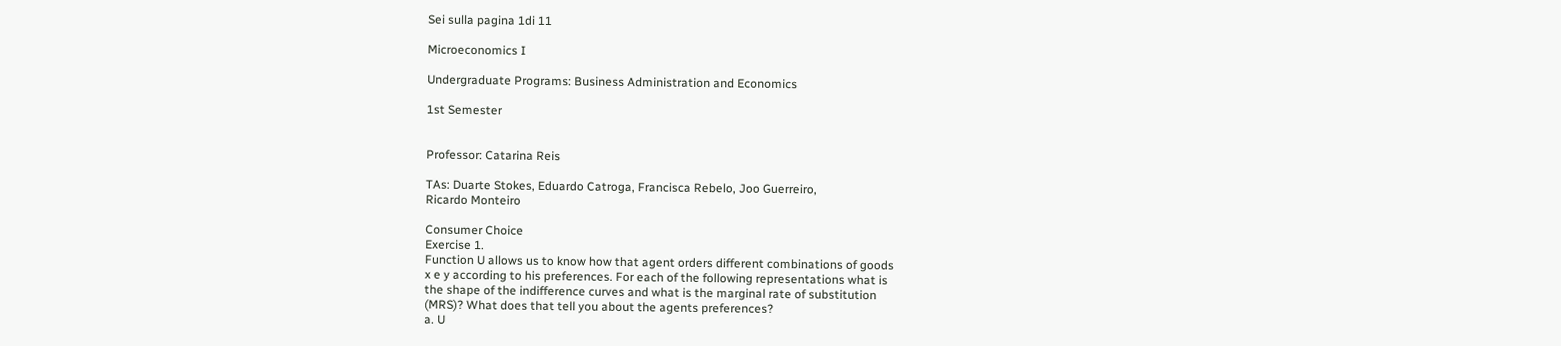Sei sulla pagina 1di 11

Microeconomics I

Undergraduate Programs: Business Administration and Economics

1st Semester


Professor: Catarina Reis

TAs: Duarte Stokes, Eduardo Catroga, Francisca Rebelo, Joo Guerreiro,
Ricardo Monteiro

Consumer Choice
Exercise 1.
Function U allows us to know how that agent orders different combinations of goods
x e y according to his preferences. For each of the following representations what is
the shape of the indifference curves and what is the marginal rate of substitution
(MRS)? What does that tell you about the agents preferences?
a. U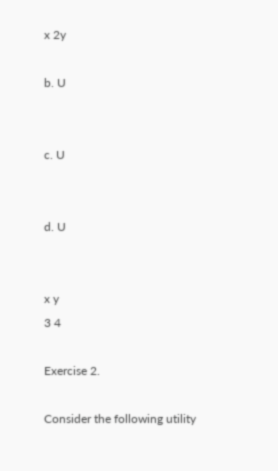x 2y

b. U


c. U


d. U


x y
3 4

Exercise 2.

Consider the following utility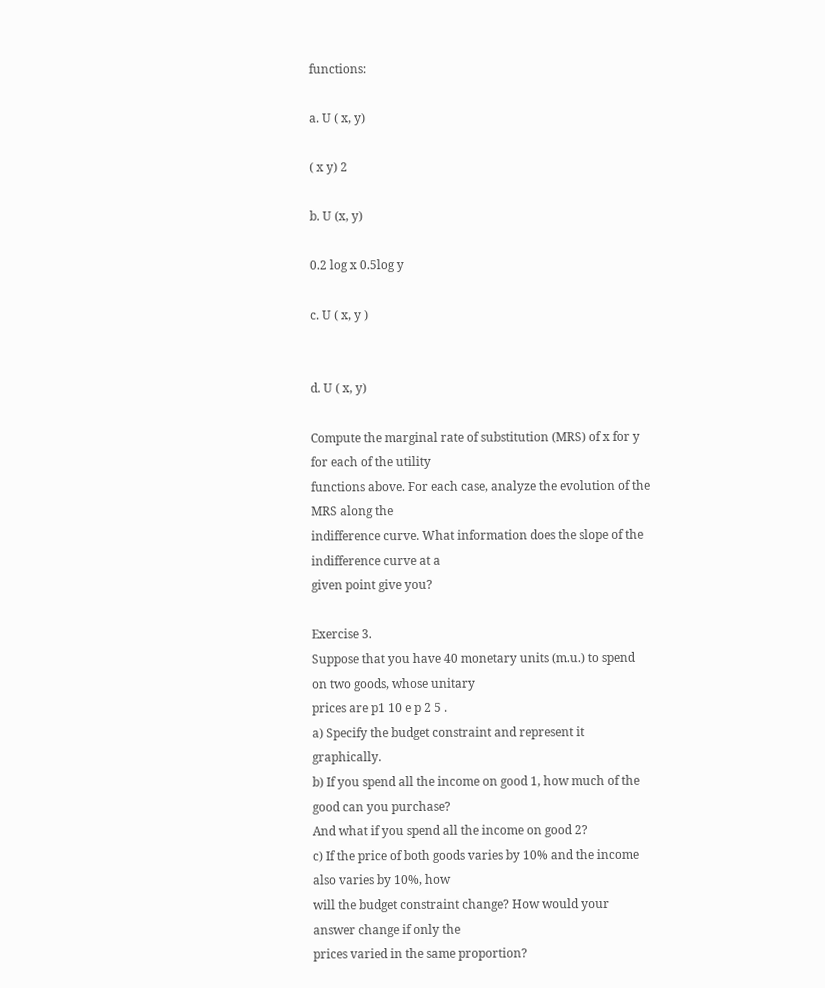functions:

a. U ( x, y)

( x y) 2

b. U (x, y)

0.2 log x 0.5log y

c. U ( x, y )


d. U ( x, y)

Compute the marginal rate of substitution (MRS) of x for y for each of the utility
functions above. For each case, analyze the evolution of the MRS along the
indifference curve. What information does the slope of the indifference curve at a
given point give you?

Exercise 3.
Suppose that you have 40 monetary units (m.u.) to spend on two goods, whose unitary
prices are p1 10 e p 2 5 .
a) Specify the budget constraint and represent it graphically.
b) If you spend all the income on good 1, how much of the good can you purchase?
And what if you spend all the income on good 2?
c) If the price of both goods varies by 10% and the income also varies by 10%, how
will the budget constraint change? How would your answer change if only the
prices varied in the same proportion?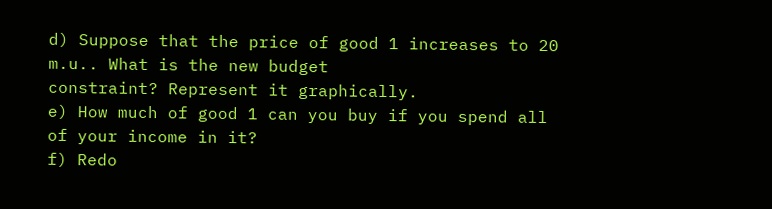d) Suppose that the price of good 1 increases to 20 m.u.. What is the new budget
constraint? Represent it graphically.
e) How much of good 1 can you buy if you spend all of your income in it?
f) Redo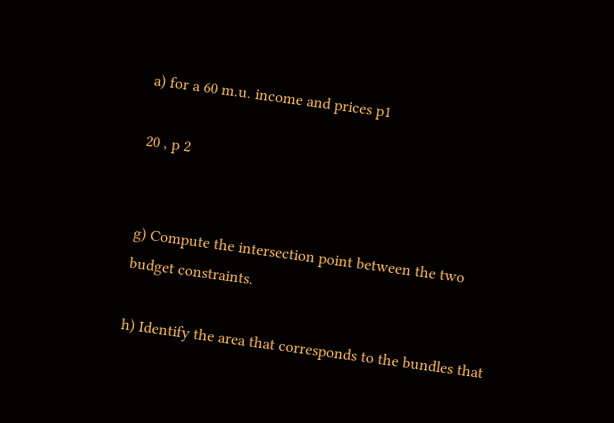a) for a 60 m.u. income and prices p1

20 , p 2


g) Compute the intersection point between the two budget constraints.

h) Identify the area that corresponds to the bundles that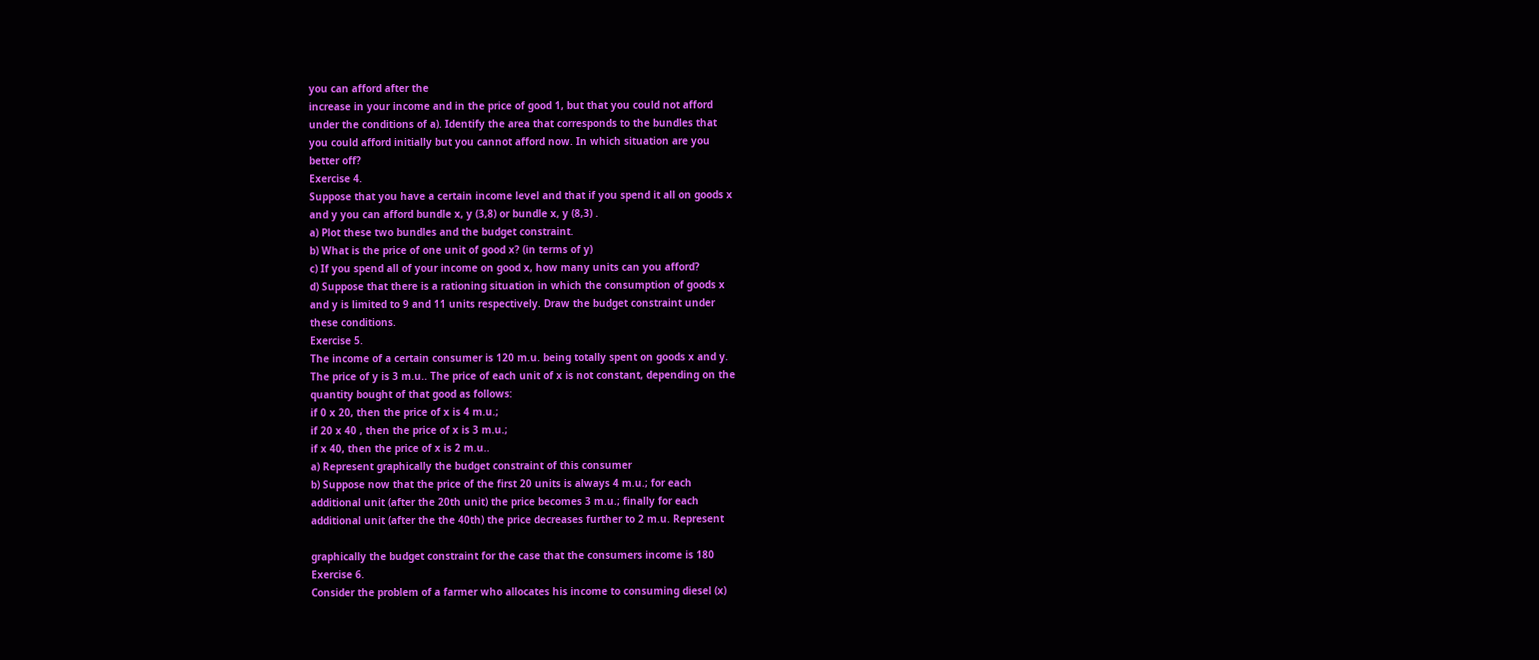you can afford after the
increase in your income and in the price of good 1, but that you could not afford
under the conditions of a). Identify the area that corresponds to the bundles that
you could afford initially but you cannot afford now. In which situation are you
better off?
Exercise 4.
Suppose that you have a certain income level and that if you spend it all on goods x
and y you can afford bundle x, y (3,8) or bundle x, y (8,3) .
a) Plot these two bundles and the budget constraint.
b) What is the price of one unit of good x? (in terms of y)
c) If you spend all of your income on good x, how many units can you afford?
d) Suppose that there is a rationing situation in which the consumption of goods x
and y is limited to 9 and 11 units respectively. Draw the budget constraint under
these conditions.
Exercise 5.
The income of a certain consumer is 120 m.u. being totally spent on goods x and y.
The price of y is 3 m.u.. The price of each unit of x is not constant, depending on the
quantity bought of that good as follows:
if 0 x 20, then the price of x is 4 m.u.;
if 20 x 40 , then the price of x is 3 m.u.;
if x 40, then the price of x is 2 m.u..
a) Represent graphically the budget constraint of this consumer
b) Suppose now that the price of the first 20 units is always 4 m.u.; for each
additional unit (after the 20th unit) the price becomes 3 m.u.; finally for each
additional unit (after the the 40th) the price decreases further to 2 m.u. Represent

graphically the budget constraint for the case that the consumers income is 180
Exercise 6.
Consider the problem of a farmer who allocates his income to consuming diesel (x)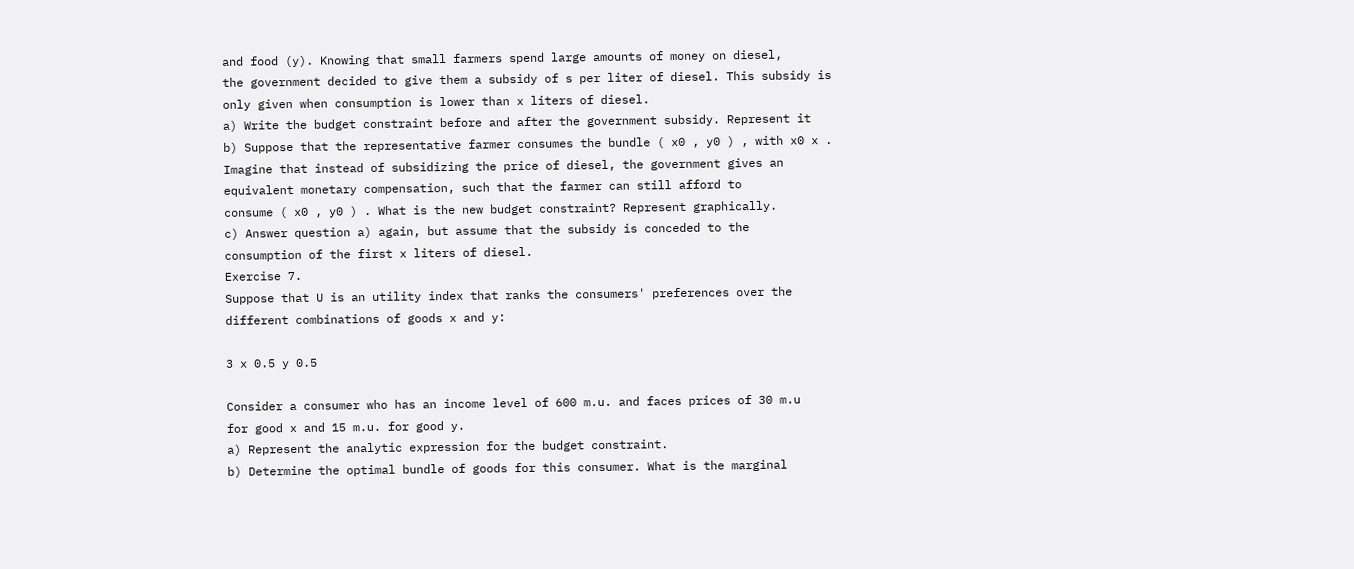and food (y). Knowing that small farmers spend large amounts of money on diesel,
the government decided to give them a subsidy of s per liter of diesel. This subsidy is
only given when consumption is lower than x liters of diesel.
a) Write the budget constraint before and after the government subsidy. Represent it
b) Suppose that the representative farmer consumes the bundle ( x0 , y0 ) , with x0 x .
Imagine that instead of subsidizing the price of diesel, the government gives an
equivalent monetary compensation, such that the farmer can still afford to
consume ( x0 , y0 ) . What is the new budget constraint? Represent graphically.
c) Answer question a) again, but assume that the subsidy is conceded to the
consumption of the first x liters of diesel.
Exercise 7.
Suppose that U is an utility index that ranks the consumers' preferences over the
different combinations of goods x and y:

3 x 0.5 y 0.5

Consider a consumer who has an income level of 600 m.u. and faces prices of 30 m.u
for good x and 15 m.u. for good y.
a) Represent the analytic expression for the budget constraint.
b) Determine the optimal bundle of goods for this consumer. What is the marginal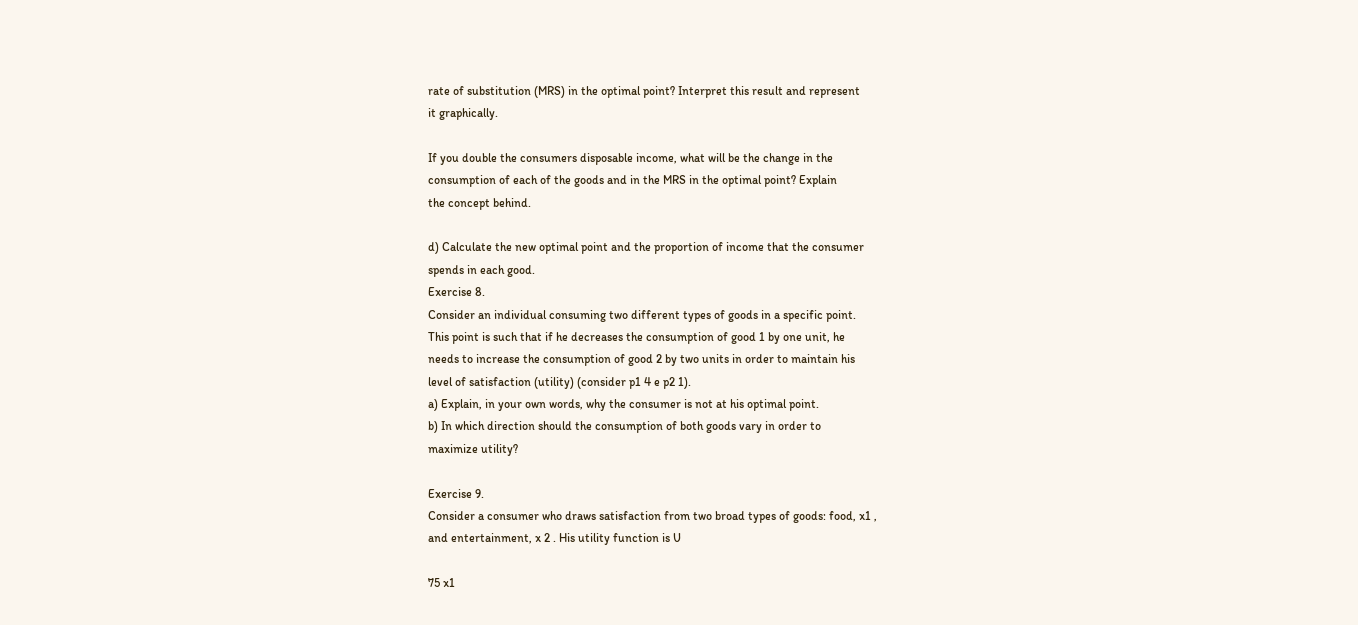rate of substitution (MRS) in the optimal point? Interpret this result and represent
it graphically.

If you double the consumers disposable income, what will be the change in the
consumption of each of the goods and in the MRS in the optimal point? Explain
the concept behind.

d) Calculate the new optimal point and the proportion of income that the consumer
spends in each good.
Exercise 8.
Consider an individual consuming two different types of goods in a specific point.
This point is such that if he decreases the consumption of good 1 by one unit, he
needs to increase the consumption of good 2 by two units in order to maintain his
level of satisfaction (utility) (consider p1 4 e p2 1).
a) Explain, in your own words, why the consumer is not at his optimal point.
b) In which direction should the consumption of both goods vary in order to
maximize utility?

Exercise 9.
Consider a consumer who draws satisfaction from two broad types of goods: food, x1 ,
and entertainment, x 2 . His utility function is U

75 x1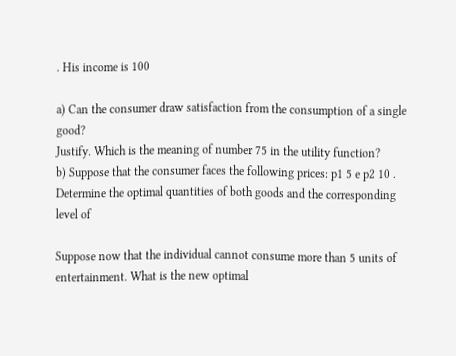. His income is 100

a) Can the consumer draw satisfaction from the consumption of a single good?
Justify. Which is the meaning of number 75 in the utility function?
b) Suppose that the consumer faces the following prices: p1 5 e p2 10 .
Determine the optimal quantities of both goods and the corresponding level of

Suppose now that the individual cannot consume more than 5 units of
entertainment. What is the new optimal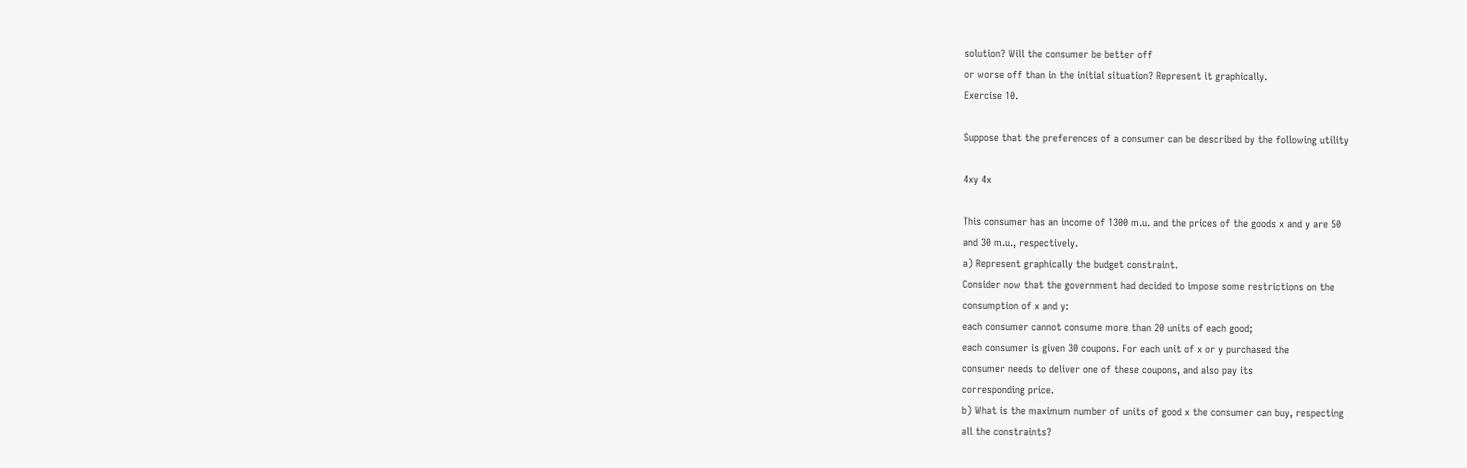solution? Will the consumer be better off
or worse off than in the initial situation? Represent it graphically.
Exercise 10.

Suppose that the preferences of a consumer can be described by the following utility

4xy 4x

This consumer has an income of 1300 m.u. and the prices of the goods x and y are 50
and 30 m.u., respectively.
a) Represent graphically the budget constraint.
Consider now that the government had decided to impose some restrictions on the
consumption of x and y:
each consumer cannot consume more than 20 units of each good;
each consumer is given 30 coupons. For each unit of x or y purchased the
consumer needs to deliver one of these coupons, and also pay its
corresponding price.
b) What is the maximum number of units of good x the consumer can buy, respecting
all the constraints?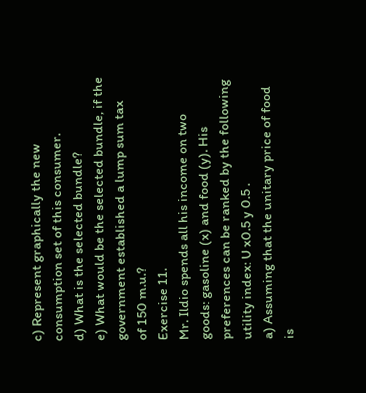c) Represent graphically the new consumption set of this consumer.
d) What is the selected bundle?
e) What would be the selected bundle, if the government established a lump sum tax
of 150 m.u.?
Exercise 11.
Mr. Ildio spends all his income on two goods: gasoline (x) and food (y). His
preferences can be ranked by the following utility index: U x0.5 y 0.5 .
a) Assuming that the unitary price of food is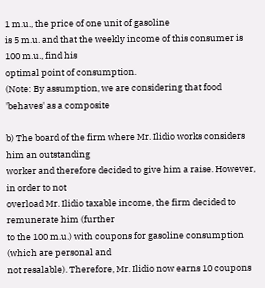1 m.u., the price of one unit of gasoline
is 5 m.u. and that the weekly income of this consumer is 100 m.u., find his
optimal point of consumption.
(Note: By assumption, we are considering that food 'behaves' as a composite

b) The board of the firm where Mr. Ilidio works considers him an outstanding
worker and therefore decided to give him a raise. However, in order to not
overload Mr. Ilidio taxable income, the firm decided to remunerate him (further
to the 100 m.u.) with coupons for gasoline consumption (which are personal and
not resalable). Therefore, Mr. Ilidio now earns 10 coupons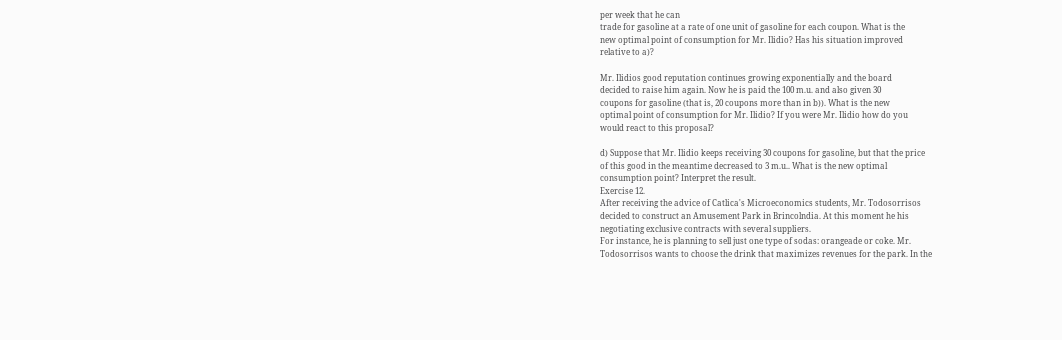per week that he can
trade for gasoline at a rate of one unit of gasoline for each coupon. What is the
new optimal point of consumption for Mr. Ilidio? Has his situation improved
relative to a)?

Mr. Ilidios good reputation continues growing exponentially and the board
decided to raise him again. Now he is paid the 100 m.u. and also given 30
coupons for gasoline (that is, 20 coupons more than in b)). What is the new
optimal point of consumption for Mr. Ilidio? If you were Mr. Ilidio how do you
would react to this proposal?

d) Suppose that Mr. Ilidio keeps receiving 30 coupons for gasoline, but that the price
of this good in the meantime decreased to 3 m.u.. What is the new optimal
consumption point? Interpret the result.
Exercise 12.
After receiving the advice of Catlica's Microeconomics students, Mr. Todosorrisos
decided to construct an Amusement Park in Brincolndia. At this moment he his
negotiating exclusive contracts with several suppliers.
For instance, he is planning to sell just one type of sodas: orangeade or coke. Mr.
Todosorrisos wants to choose the drink that maximizes revenues for the park. In the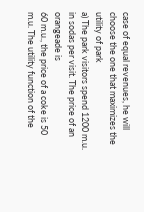case of equal revenues, he will choose the one that maximizes the utility of park
a) The park visitors spend 1200 m.u. in sodas per visit. The price of an orangeade is
60 m.u., the price of a coke is 50 m.u. The utility function of the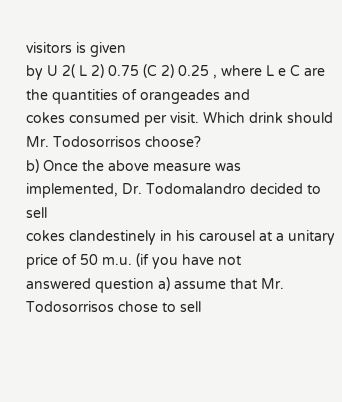visitors is given
by U 2( L 2) 0.75 (C 2) 0.25 , where L e C are the quantities of orangeades and
cokes consumed per visit. Which drink should Mr. Todosorrisos choose?
b) Once the above measure was implemented, Dr. Todomalandro decided to sell
cokes clandestinely in his carousel at a unitary price of 50 m.u. (if you have not
answered question a) assume that Mr. Todosorrisos chose to sell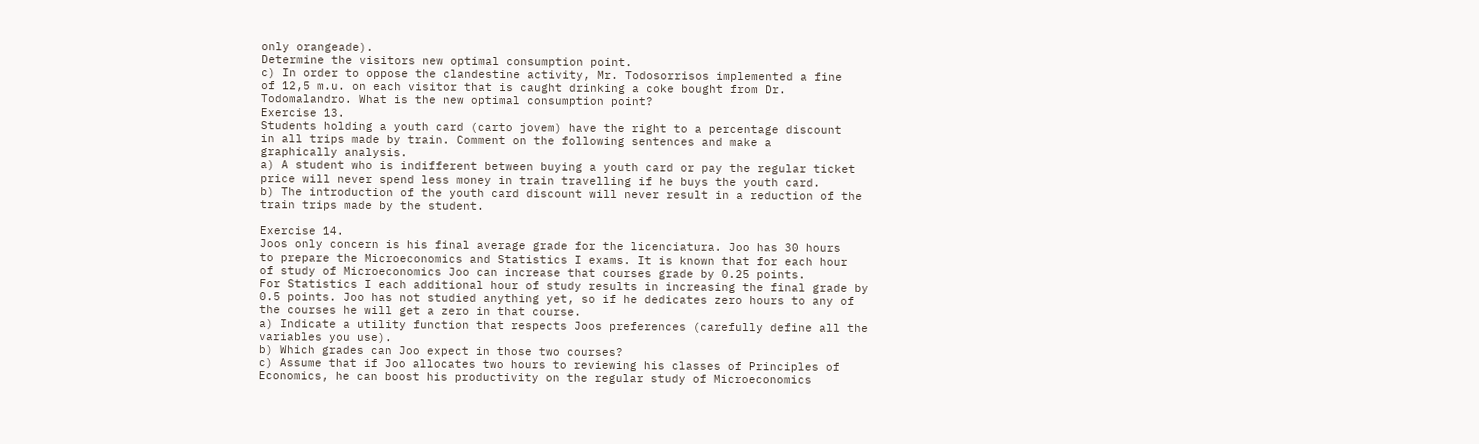only orangeade).
Determine the visitors new optimal consumption point.
c) In order to oppose the clandestine activity, Mr. Todosorrisos implemented a fine
of 12,5 m.u. on each visitor that is caught drinking a coke bought from Dr.
Todomalandro. What is the new optimal consumption point?
Exercise 13.
Students holding a youth card (carto jovem) have the right to a percentage discount
in all trips made by train. Comment on the following sentences and make a
graphically analysis.
a) A student who is indifferent between buying a youth card or pay the regular ticket
price will never spend less money in train travelling if he buys the youth card.
b) The introduction of the youth card discount will never result in a reduction of the
train trips made by the student.

Exercise 14.
Joos only concern is his final average grade for the licenciatura. Joo has 30 hours
to prepare the Microeconomics and Statistics I exams. It is known that for each hour
of study of Microeconomics Joo can increase that courses grade by 0.25 points.
For Statistics I each additional hour of study results in increasing the final grade by
0.5 points. Joo has not studied anything yet, so if he dedicates zero hours to any of
the courses he will get a zero in that course.
a) Indicate a utility function that respects Joos preferences (carefully define all the
variables you use).
b) Which grades can Joo expect in those two courses?
c) Assume that if Joo allocates two hours to reviewing his classes of Principles of
Economics, he can boost his productivity on the regular study of Microeconomics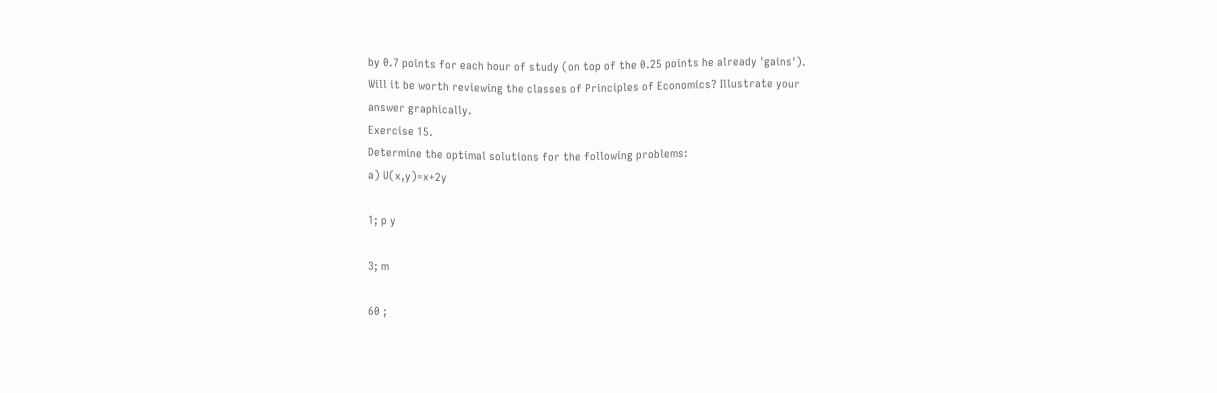by 0.7 points for each hour of study (on top of the 0.25 points he already 'gains').
Will it be worth reviewing the classes of Principles of Economics? Illustrate your
answer graphically.
Exercise 15.
Determine the optimal solutions for the following problems:
a) U(x,y)=x+2y

1; p y

3; m

60 ;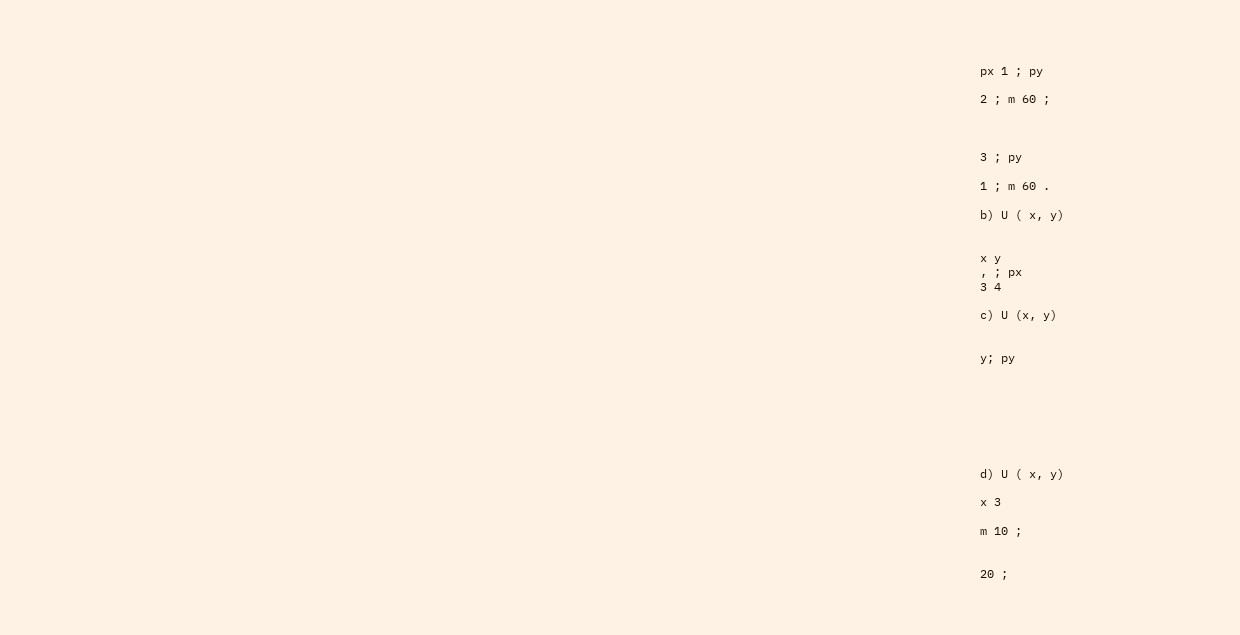px 1 ; py

2 ; m 60 ;



3 ; py

1 ; m 60 .

b) U ( x, y)


x y
, ; px
3 4

c) U (x, y)


y; py







d) U ( x, y)

x 3

m 10 ;


20 ;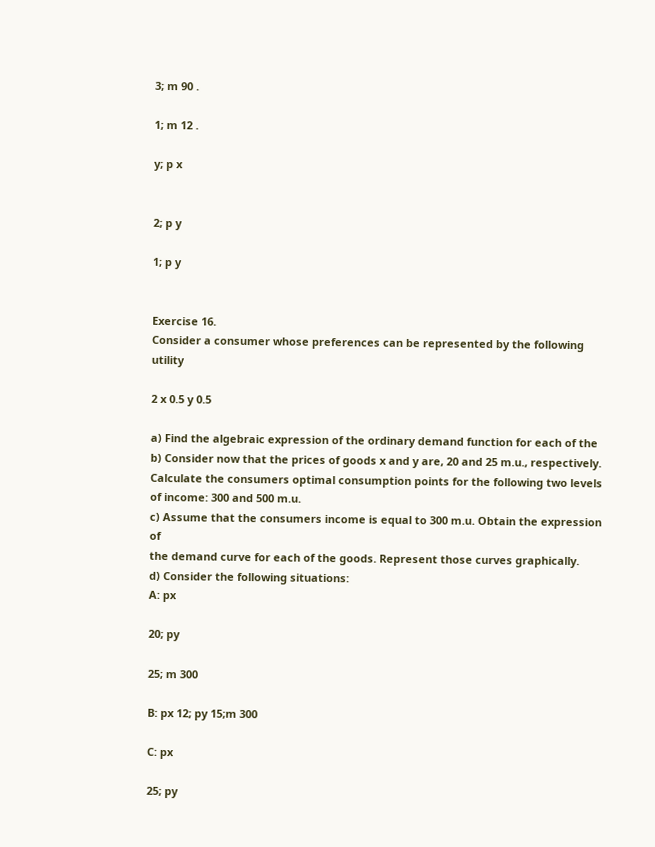3; m 90 .

1; m 12 .

y; p x


2; p y

1; p y


Exercise 16.
Consider a consumer whose preferences can be represented by the following utility

2 x 0.5 y 0.5

a) Find the algebraic expression of the ordinary demand function for each of the
b) Consider now that the prices of goods x and y are, 20 and 25 m.u., respectively.
Calculate the consumers optimal consumption points for the following two levels
of income: 300 and 500 m.u.
c) Assume that the consumers income is equal to 300 m.u. Obtain the expression of
the demand curve for each of the goods. Represent those curves graphically.
d) Consider the following situations:
A: px

20; py

25; m 300

B: px 12; py 15;m 300

C: px

25; py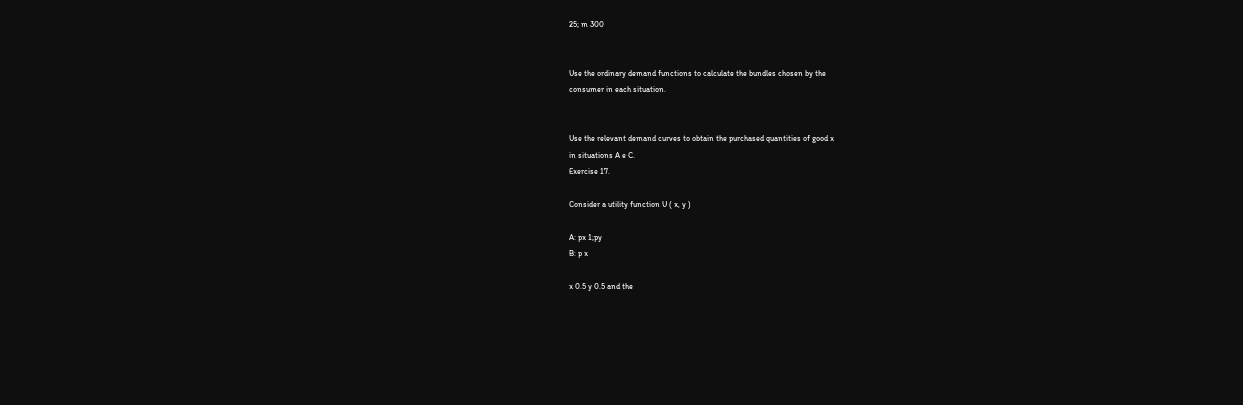25; m 300


Use the ordinary demand functions to calculate the bundles chosen by the
consumer in each situation.


Use the relevant demand curves to obtain the purchased quantities of good x
in situations A e C.
Exercise 17.

Consider a utility function U ( x, y )

A: px 1;py
B: p x

x 0.5 y 0.5 and the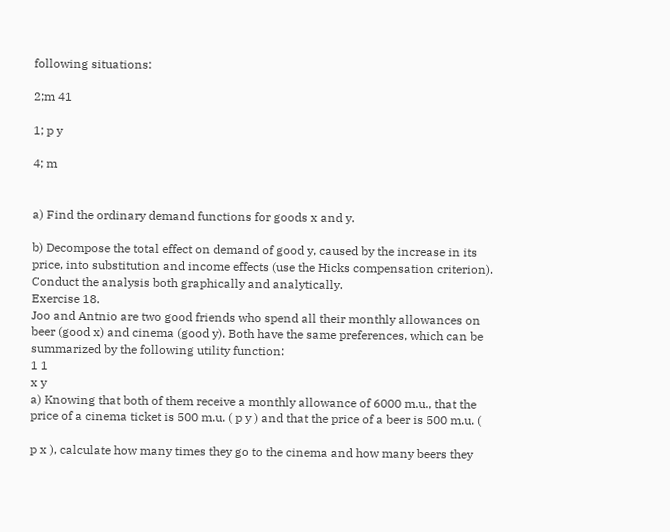following situations:

2;m 41

1; p y

4; m


a) Find the ordinary demand functions for goods x and y.

b) Decompose the total effect on demand of good y, caused by the increase in its
price, into substitution and income effects (use the Hicks compensation criterion).
Conduct the analysis both graphically and analytically.
Exercise 18.
Joo and Antnio are two good friends who spend all their monthly allowances on
beer (good x) and cinema (good y). Both have the same preferences, which can be
summarized by the following utility function:
1 1
x y
a) Knowing that both of them receive a monthly allowance of 6000 m.u., that the
price of a cinema ticket is 500 m.u. ( p y ) and that the price of a beer is 500 m.u. (

p x ), calculate how many times they go to the cinema and how many beers they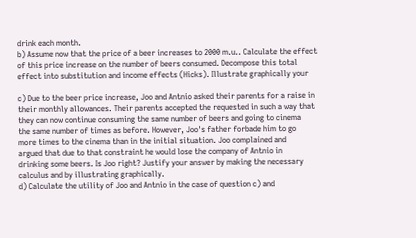drink each month.
b) Assume now that the price of a beer increases to 2000 m.u.. Calculate the effect
of this price increase on the number of beers consumed. Decompose this total
effect into substitution and income effects (Hicks). Illustrate graphically your

c) Due to the beer price increase, Joo and Antnio asked their parents for a raise in
their monthly allowances. Their parents accepted the requested in such a way that
they can now continue consuming the same number of beers and going to cinema
the same number of times as before. However, Joo's father forbade him to go
more times to the cinema than in the initial situation. Joo complained and
argued that due to that constraint he would lose the company of Antnio in
drinking some beers. Is Joo right? Justify your answer by making the necessary
calculus and by illustrating graphically.
d) Calculate the utility of Joo and Antnio in the case of question c) and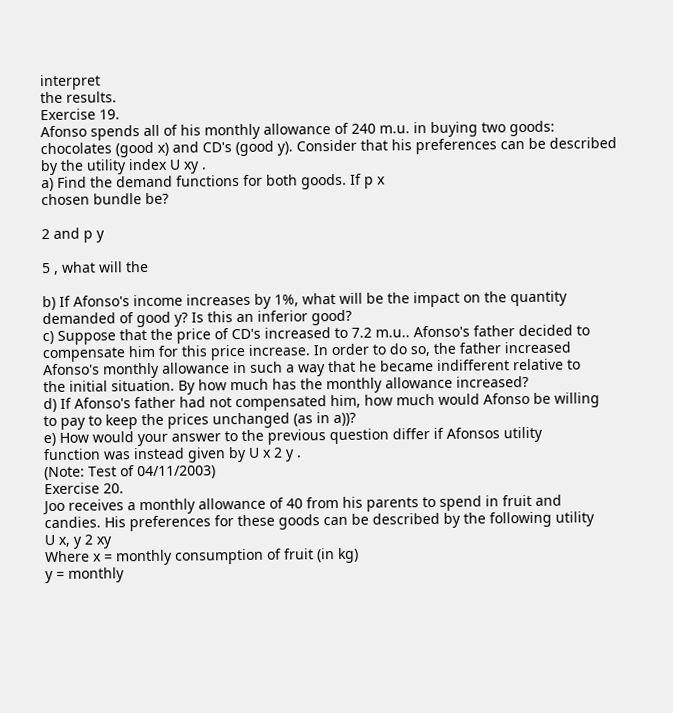interpret
the results.
Exercise 19.
Afonso spends all of his monthly allowance of 240 m.u. in buying two goods:
chocolates (good x) and CD's (good y). Consider that his preferences can be described
by the utility index U xy .
a) Find the demand functions for both goods. If p x
chosen bundle be?

2 and p y

5 , what will the

b) If Afonso's income increases by 1%, what will be the impact on the quantity
demanded of good y? Is this an inferior good?
c) Suppose that the price of CD's increased to 7.2 m.u.. Afonso's father decided to
compensate him for this price increase. In order to do so, the father increased
Afonso's monthly allowance in such a way that he became indifferent relative to
the initial situation. By how much has the monthly allowance increased?
d) If Afonso's father had not compensated him, how much would Afonso be willing
to pay to keep the prices unchanged (as in a))?
e) How would your answer to the previous question differ if Afonsos utility
function was instead given by U x 2 y .
(Note: Test of 04/11/2003)
Exercise 20.
Joo receives a monthly allowance of 40 from his parents to spend in fruit and
candies. His preferences for these goods can be described by the following utility
U x, y 2 xy
Where x = monthly consumption of fruit (in kg)
y = monthly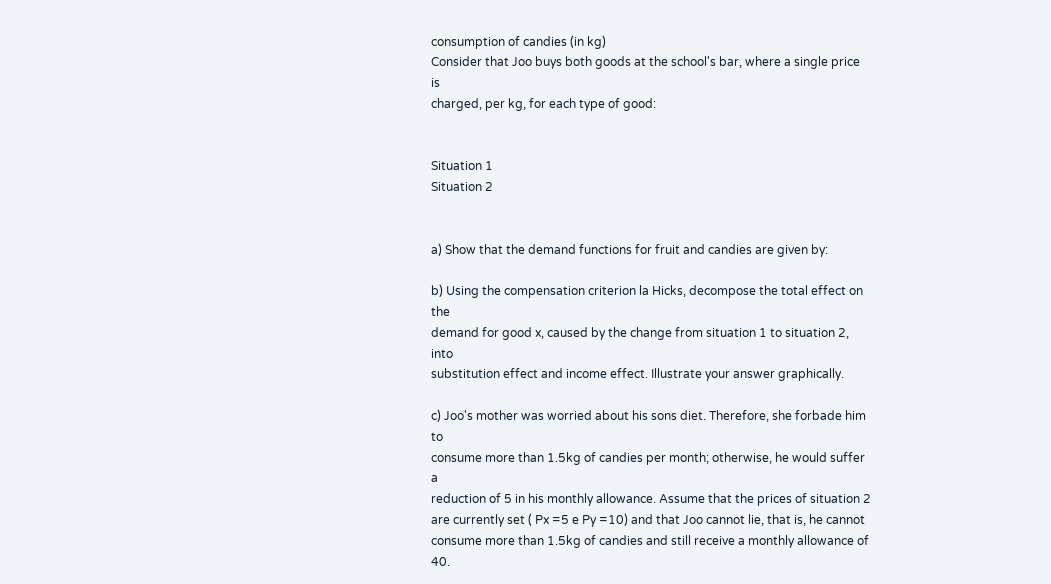consumption of candies (in kg)
Consider that Joo buys both goods at the school's bar, where a single price is
charged, per kg, for each type of good:


Situation 1
Situation 2


a) Show that the demand functions for fruit and candies are given by:

b) Using the compensation criterion la Hicks, decompose the total effect on the
demand for good x, caused by the change from situation 1 to situation 2, into
substitution effect and income effect. Illustrate your answer graphically.

c) Joo's mother was worried about his sons diet. Therefore, she forbade him to
consume more than 1.5kg of candies per month; otherwise, he would suffer a
reduction of 5 in his monthly allowance. Assume that the prices of situation 2
are currently set ( Px =5 e Py =10) and that Joo cannot lie, that is, he cannot
consume more than 1.5kg of candies and still receive a monthly allowance of 40.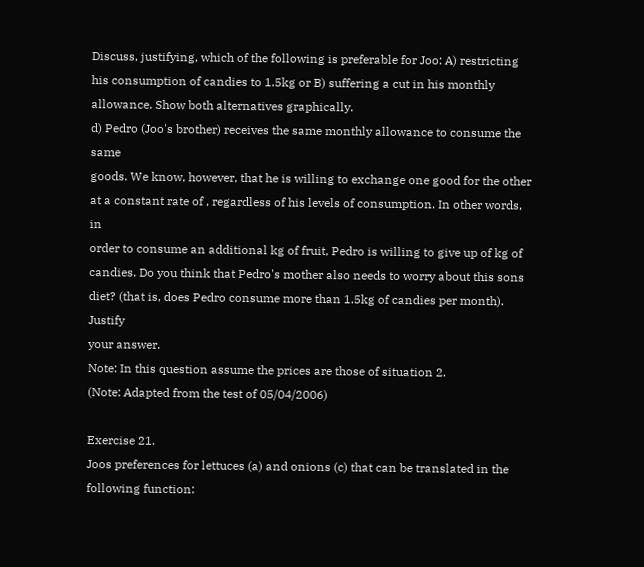Discuss, justifying, which of the following is preferable for Joo: A) restricting
his consumption of candies to 1.5kg or B) suffering a cut in his monthly
allowance. Show both alternatives graphically.
d) Pedro (Joo's brother) receives the same monthly allowance to consume the same
goods. We know, however, that he is willing to exchange one good for the other
at a constant rate of , regardless of his levels of consumption. In other words, in
order to consume an additional kg of fruit, Pedro is willing to give up of kg of
candies. Do you think that Pedro's mother also needs to worry about this sons
diet? (that is, does Pedro consume more than 1.5kg of candies per month). Justify
your answer.
Note: In this question assume the prices are those of situation 2.
(Note: Adapted from the test of 05/04/2006)

Exercise 21.
Joos preferences for lettuces (a) and onions (c) that can be translated in the
following function: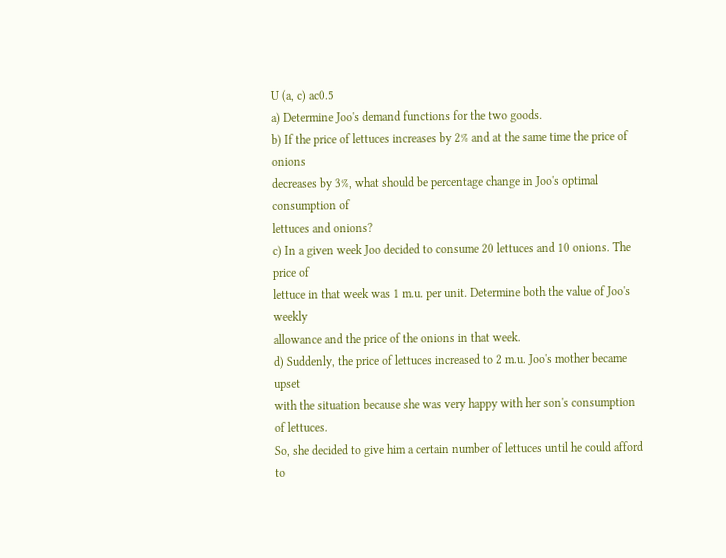U (a, c) ac0.5
a) Determine Joo's demand functions for the two goods.
b) If the price of lettuces increases by 2% and at the same time the price of onions
decreases by 3%, what should be percentage change in Joo's optimal consumption of
lettuces and onions?
c) In a given week Joo decided to consume 20 lettuces and 10 onions. The price of
lettuce in that week was 1 m.u. per unit. Determine both the value of Joo's weekly
allowance and the price of the onions in that week.
d) Suddenly, the price of lettuces increased to 2 m.u. Joo's mother became upset
with the situation because she was very happy with her son's consumption of lettuces.
So, she decided to give him a certain number of lettuces until he could afford to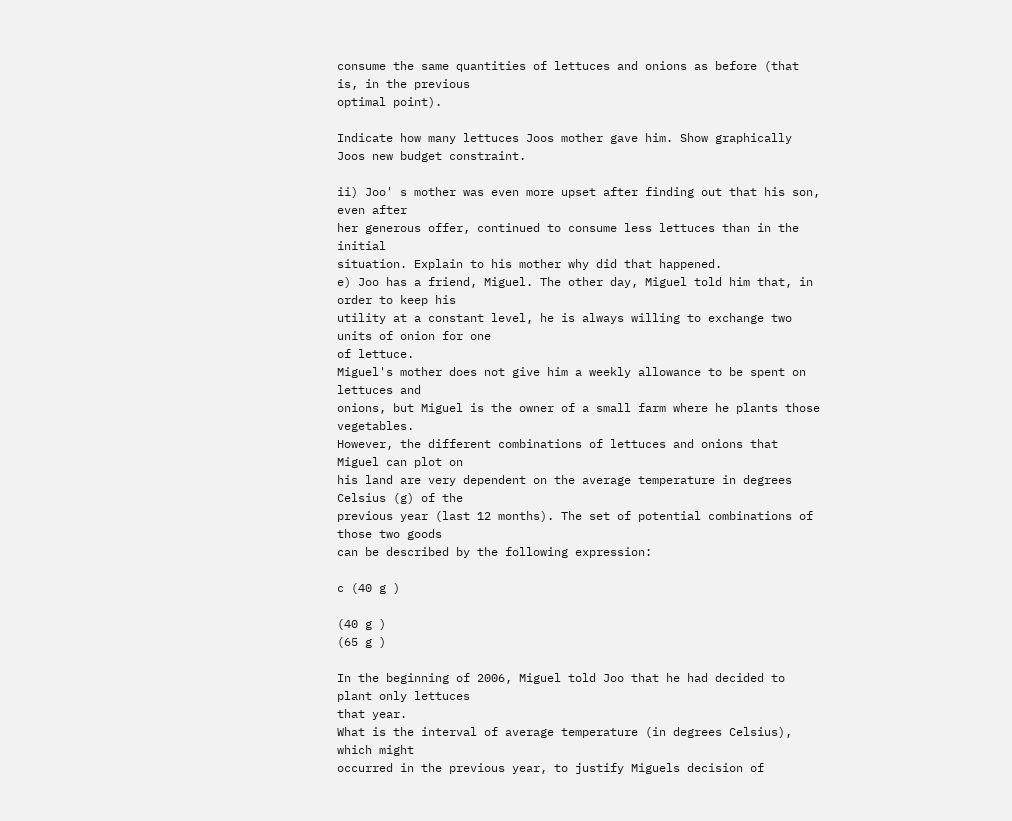consume the same quantities of lettuces and onions as before (that is, in the previous
optimal point).

Indicate how many lettuces Joos mother gave him. Show graphically
Joos new budget constraint.

ii) Joo' s mother was even more upset after finding out that his son, even after
her generous offer, continued to consume less lettuces than in the initial
situation. Explain to his mother why did that happened.
e) Joo has a friend, Miguel. The other day, Miguel told him that, in order to keep his
utility at a constant level, he is always willing to exchange two units of onion for one
of lettuce.
Miguel's mother does not give him a weekly allowance to be spent on lettuces and
onions, but Miguel is the owner of a small farm where he plants those vegetables.
However, the different combinations of lettuces and onions that Miguel can plot on
his land are very dependent on the average temperature in degrees Celsius (g) of the
previous year (last 12 months). The set of potential combinations of those two goods
can be described by the following expression:

c (40 g )

(40 g )
(65 g )

In the beginning of 2006, Miguel told Joo that he had decided to plant only lettuces
that year.
What is the interval of average temperature (in degrees Celsius), which might
occurred in the previous year, to justify Miguels decision of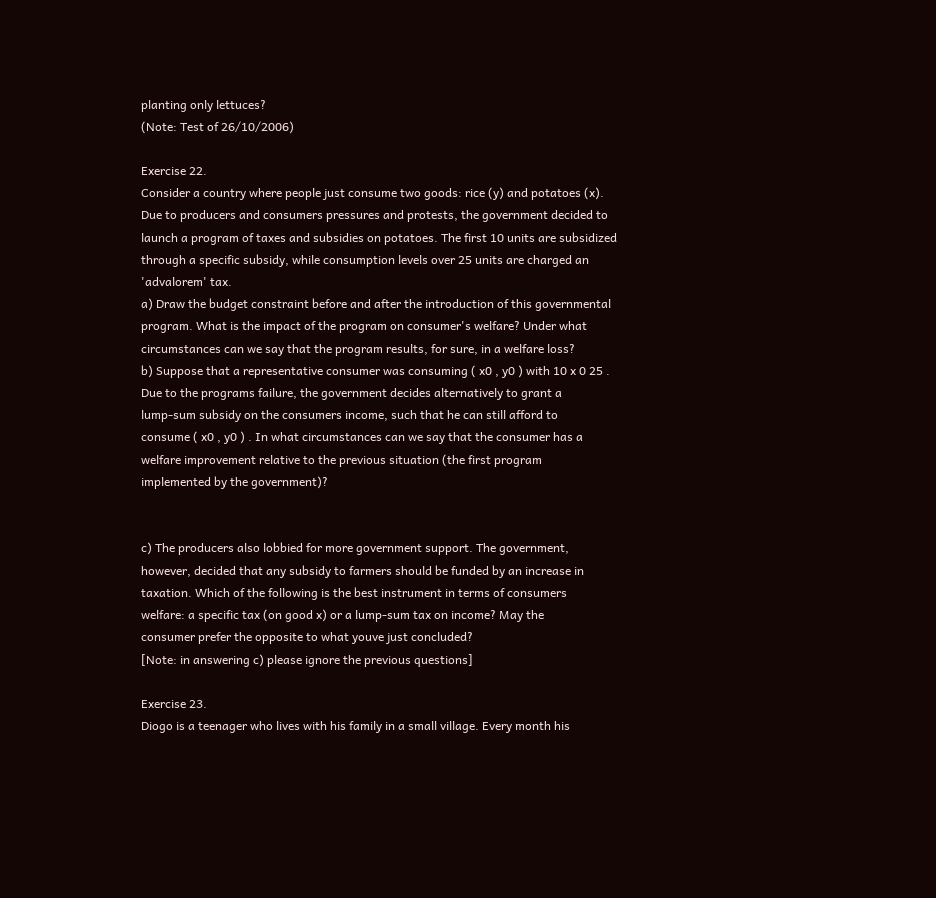planting only lettuces?
(Note: Test of 26/10/2006)

Exercise 22.
Consider a country where people just consume two goods: rice (y) and potatoes (x).
Due to producers and consumers pressures and protests, the government decided to
launch a program of taxes and subsidies on potatoes. The first 10 units are subsidized
through a specific subsidy, while consumption levels over 25 units are charged an 'advalorem' tax.
a) Draw the budget constraint before and after the introduction of this governmental
program. What is the impact of the program on consumer's welfare? Under what
circumstances can we say that the program results, for sure, in a welfare loss?
b) Suppose that a representative consumer was consuming ( x0 , y0 ) with 10 x 0 25 .
Due to the programs failure, the government decides alternatively to grant a
lump-sum subsidy on the consumers income, such that he can still afford to
consume ( x0 , y0 ) . In what circumstances can we say that the consumer has a
welfare improvement relative to the previous situation (the first program
implemented by the government)?


c) The producers also lobbied for more government support. The government,
however, decided that any subsidy to farmers should be funded by an increase in
taxation. Which of the following is the best instrument in terms of consumers
welfare: a specific tax (on good x) or a lump-sum tax on income? May the
consumer prefer the opposite to what youve just concluded?
[Note: in answering c) please ignore the previous questions]

Exercise 23.
Diogo is a teenager who lives with his family in a small village. Every month his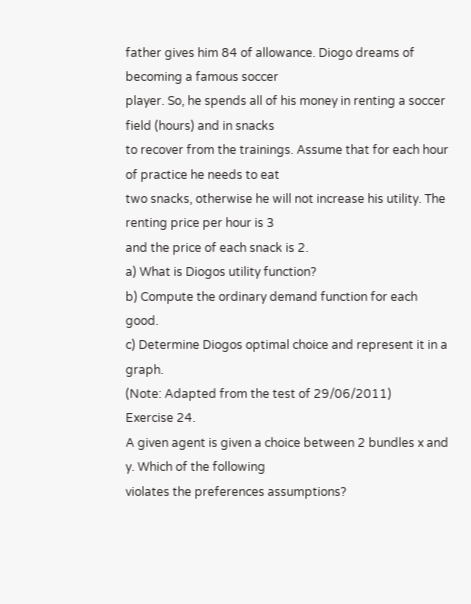father gives him 84 of allowance. Diogo dreams of becoming a famous soccer
player. So, he spends all of his money in renting a soccer field (hours) and in snacks
to recover from the trainings. Assume that for each hour of practice he needs to eat
two snacks, otherwise he will not increase his utility. The renting price per hour is 3
and the price of each snack is 2.
a) What is Diogos utility function?
b) Compute the ordinary demand function for each good.
c) Determine Diogos optimal choice and represent it in a graph.
(Note: Adapted from the test of 29/06/2011)
Exercise 24.
A given agent is given a choice between 2 bundles x and y. Which of the following
violates the preferences assumptions?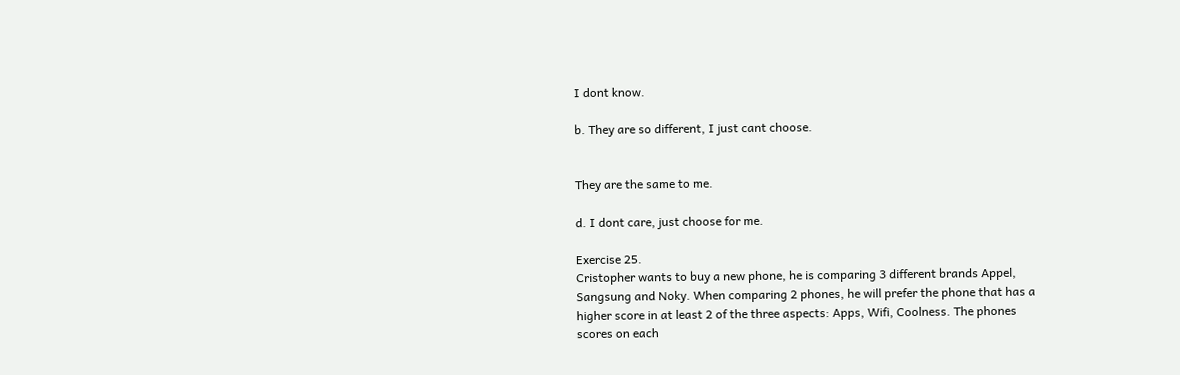I dont know.

b. They are so different, I just cant choose.


They are the same to me.

d. I dont care, just choose for me.

Exercise 25.
Cristopher wants to buy a new phone, he is comparing 3 different brands Appel,
Sangsung and Noky. When comparing 2 phones, he will prefer the phone that has a
higher score in at least 2 of the three aspects: Apps, Wifi, Coolness. The phones
scores on each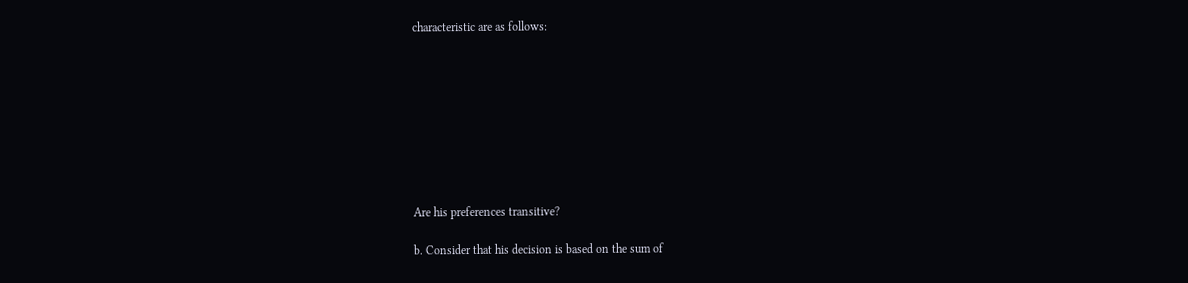characteristic are as follows:









Are his preferences transitive?

b. Consider that his decision is based on the sum of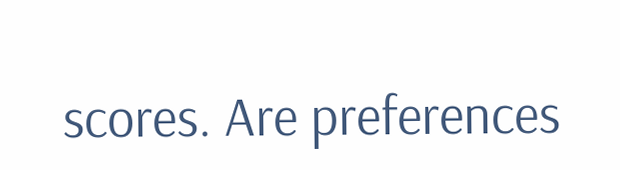scores. Are preferences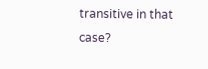transitive in that case?